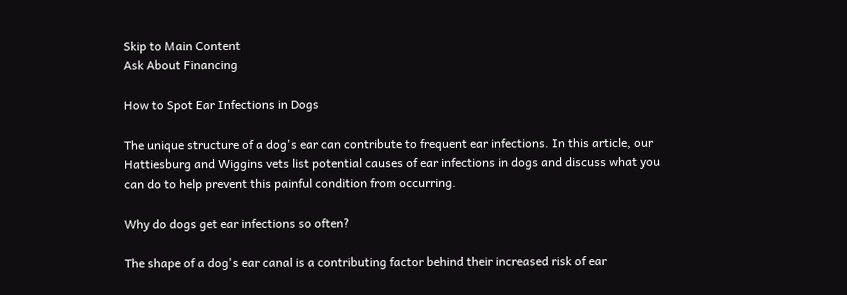Skip to Main Content
Ask About Financing

How to Spot Ear Infections in Dogs

The unique structure of a dog's ear can contribute to frequent ear infections. In this article, our Hattiesburg and Wiggins vets list potential causes of ear infections in dogs and discuss what you can do to help prevent this painful condition from occurring.

Why do dogs get ear infections so often?

The shape of a dog's ear canal is a contributing factor behind their increased risk of ear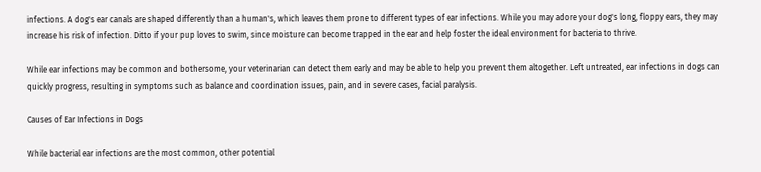infections. A dog's ear canals are shaped differently than a human's, which leaves them prone to different types of ear infections. While you may adore your dog's long, floppy ears, they may increase his risk of infection. Ditto if your pup loves to swim, since moisture can become trapped in the ear and help foster the ideal environment for bacteria to thrive.

While ear infections may be common and bothersome, your veterinarian can detect them early and may be able to help you prevent them altogether. Left untreated, ear infections in dogs can quickly progress, resulting in symptoms such as balance and coordination issues, pain, and in severe cases, facial paralysis.

Causes of Ear Infections in Dogs

While bacterial ear infections are the most common, other potential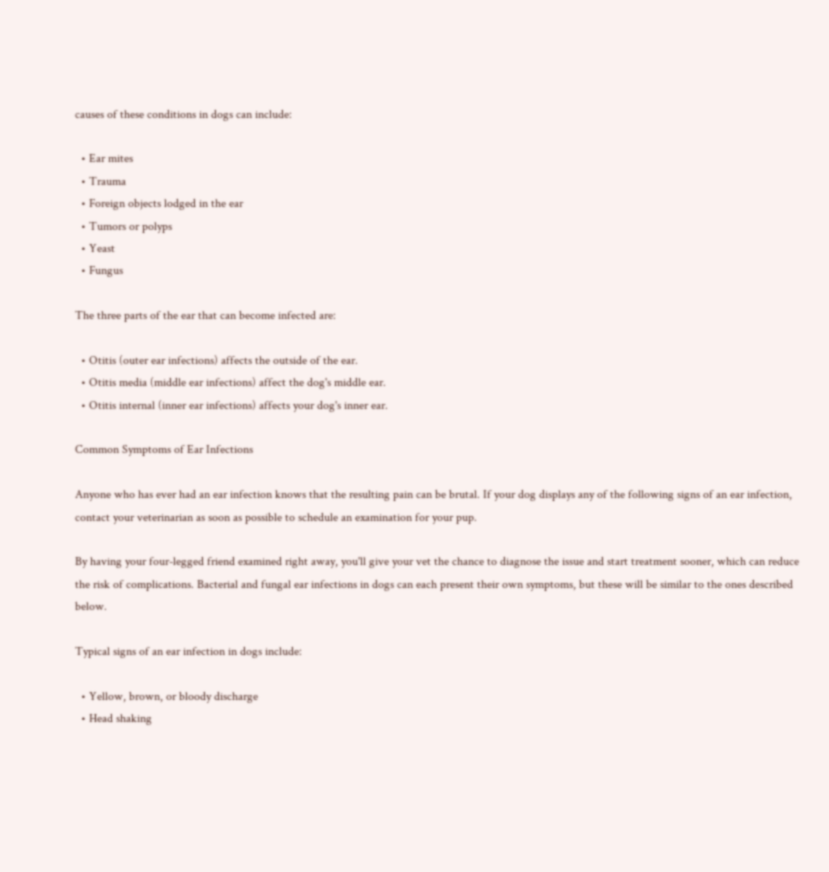causes of these conditions in dogs can include:

  • Ear mites
  • Trauma
  • Foreign objects lodged in the ear
  • Tumors or polyps
  • Yeast
  • Fungus

The three parts of the ear that can become infected are:

  • Otitis (outer ear infections) affects the outside of the ear.
  • Otitis media (middle ear infections) affect the dog's middle ear.
  • Otitis internal (inner ear infections) affects your dog's inner ear.

Common Symptoms of Ear Infections

Anyone who has ever had an ear infection knows that the resulting pain can be brutal. If your dog displays any of the following signs of an ear infection, contact your veterinarian as soon as possible to schedule an examination for your pup.

By having your four-legged friend examined right away, you'll give your vet the chance to diagnose the issue and start treatment sooner, which can reduce the risk of complications. Bacterial and fungal ear infections in dogs can each present their own symptoms, but these will be similar to the ones described below.

Typical signs of an ear infection in dogs include:

  • Yellow, brown, or bloody discharge
  • Head shaking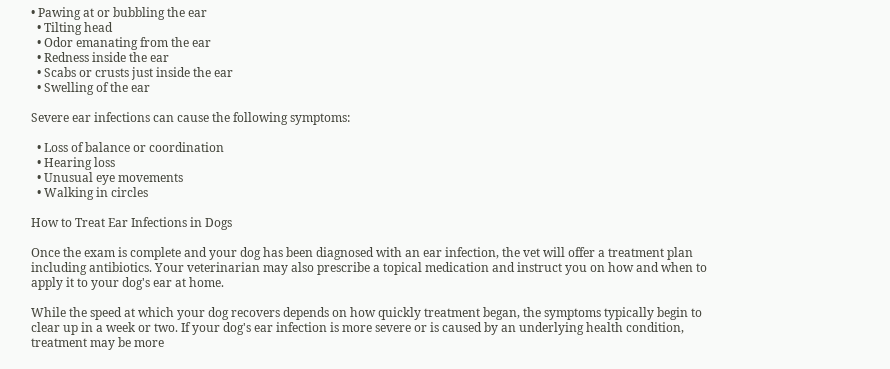• Pawing at or bubbling the ear
  • Tilting head
  • Odor emanating from the ear
  • Redness inside the ear
  • Scabs or crusts just inside the ear
  • Swelling of the ear

Severe ear infections can cause the following symptoms:

  • Loss of balance or coordination
  • Hearing loss
  • Unusual eye movements
  • Walking in circles

How to Treat Ear Infections in Dogs

Once the exam is complete and your dog has been diagnosed with an ear infection, the vet will offer a treatment plan including antibiotics. Your veterinarian may also prescribe a topical medication and instruct you on how and when to apply it to your dog's ear at home.

While the speed at which your dog recovers depends on how quickly treatment began, the symptoms typically begin to clear up in a week or two. If your dog's ear infection is more severe or is caused by an underlying health condition, treatment may be more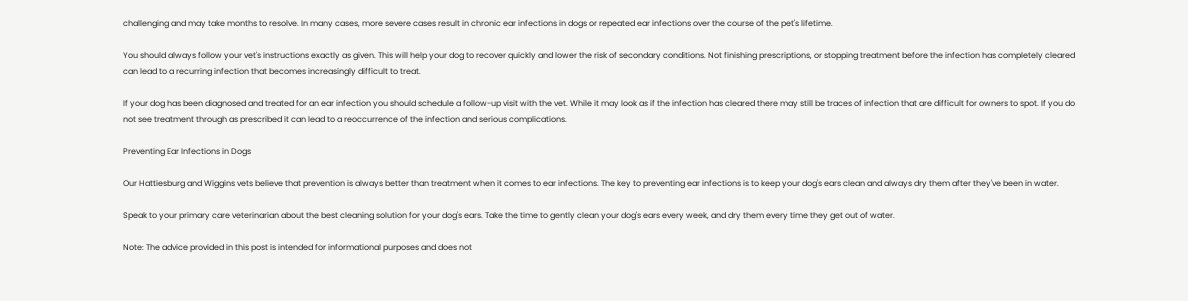challenging and may take months to resolve. In many cases, more severe cases result in chronic ear infections in dogs or repeated ear infections over the course of the pet's lifetime.

You should always follow your vet's instructions exactly as given. This will help your dog to recover quickly and lower the risk of secondary conditions. Not finishing prescriptions, or stopping treatment before the infection has completely cleared can lead to a recurring infection that becomes increasingly difficult to treat.

If your dog has been diagnosed and treated for an ear infection you should schedule a follow-up visit with the vet. While it may look as if the infection has cleared there may still be traces of infection that are difficult for owners to spot. If you do not see treatment through as prescribed it can lead to a reoccurrence of the infection and serious complications.

Preventing Ear Infections in Dogs

Our Hattiesburg and Wiggins vets believe that prevention is always better than treatment when it comes to ear infections. The key to preventing ear infections is to keep your dog's ears clean and always dry them after they've been in water.

Speak to your primary care veterinarian about the best cleaning solution for your dog's ears. Take the time to gently clean your dog's ears every week, and dry them every time they get out of water.

Note: The advice provided in this post is intended for informational purposes and does not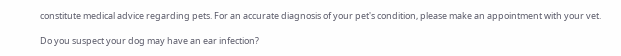constitute medical advice regarding pets. For an accurate diagnosis of your pet's condition, please make an appointment with your vet.

Do you suspect your dog may have an ear infection?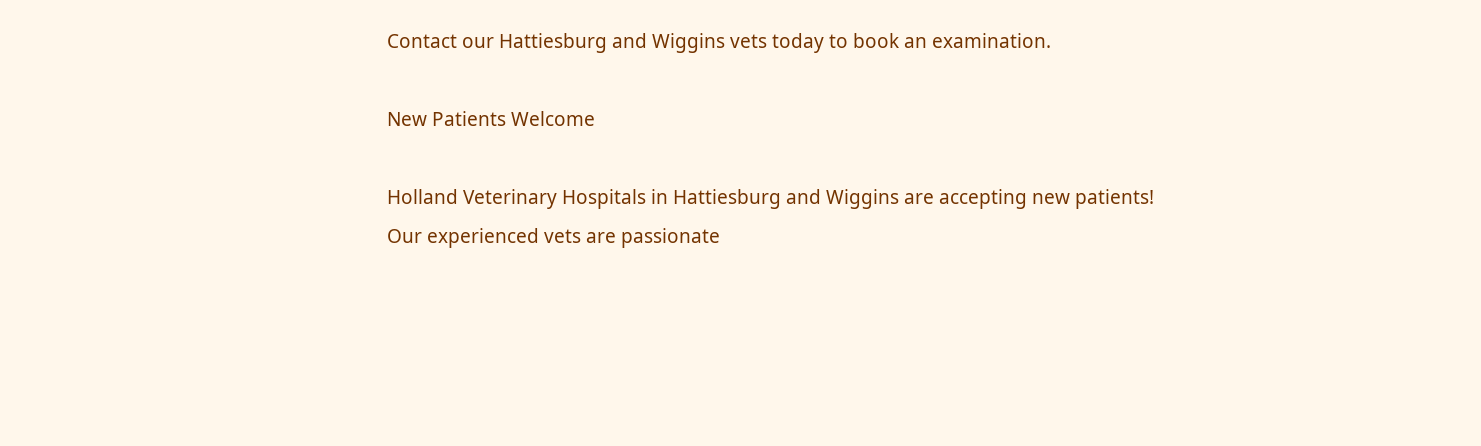Contact our Hattiesburg and Wiggins vets today to book an examination.

New Patients Welcome

Holland Veterinary Hospitals in Hattiesburg and Wiggins are accepting new patients! Our experienced vets are passionate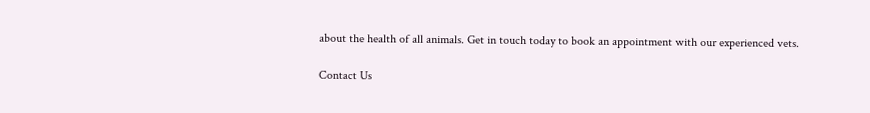about the health of all animals. Get in touch today to book an appointment with our experienced vets.

Contact Us